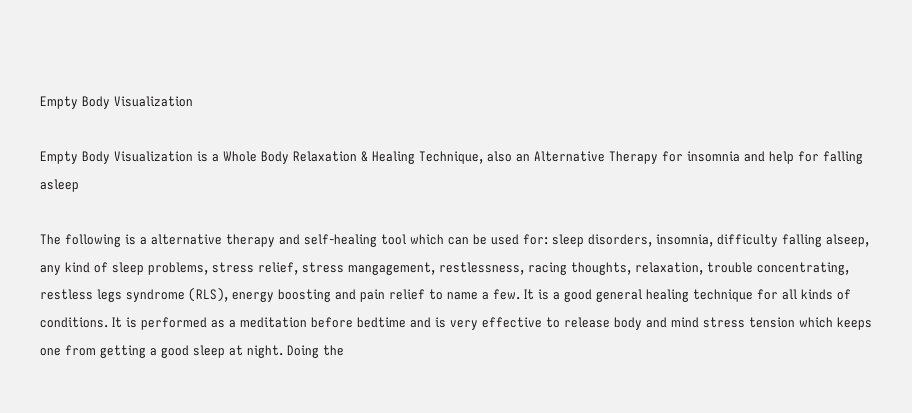Empty Body Visualization

Empty Body Visualization is a Whole Body Relaxation & Healing Technique, also an Alternative Therapy for insomnia and help for falling asleep

The following is a alternative therapy and self-healing tool which can be used for: sleep disorders, insomnia, difficulty falling alseep, any kind of sleep problems, stress relief, stress mangagement, restlessness, racing thoughts, relaxation, trouble concentrating, restless legs syndrome (RLS), energy boosting and pain relief to name a few. It is a good general healing technique for all kinds of conditions. It is performed as a meditation before bedtime and is very effective to release body and mind stress tension which keeps one from getting a good sleep at night. Doing the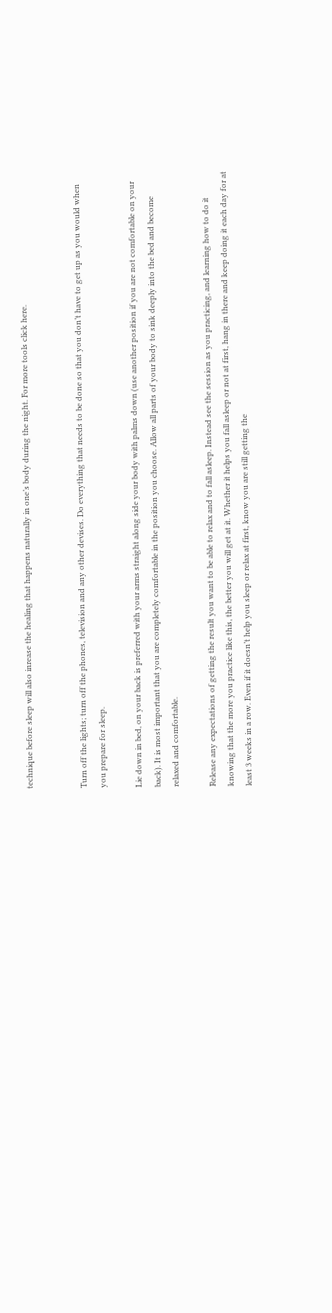technique before sleep will also inrease the healing that happens naturally in one’s body during the night. For more tools click here.


Turn off the lights; turn off the phones, television and any other devises. Do everything that needs to be done so that you don’t have to get up as you would when you prepare for sleep.

Lie down in bed, on your back is preferred with your arms straight along side your body with palms down (use another position if you are not comfortable on your back). It is most important that you are completely comfortable in the position you choose. Allow all parts of your body to sink deeply into the bed and become relaxed and comfortable.

Release any expectations of getting the result you want to be able to relax and to fall asleep. Instead see the session as you practicing, and learning how to do it knowing that the more you practice like this, the better you will get at it. Whether it helps you fall asleep or not at first, hang in there and keep doing it each day for at least 3 weeks in a row. Even if it doesn’t help you sleep or relax at first, know you are still getting the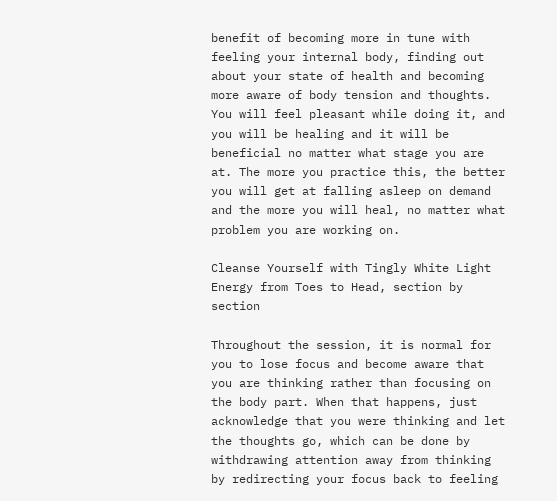benefit of becoming more in tune with feeling your internal body, finding out about your state of health and becoming more aware of body tension and thoughts. You will feel pleasant while doing it, and you will be healing and it will be beneficial no matter what stage you are at. The more you practice this, the better you will get at falling asleep on demand and the more you will heal, no matter what problem you are working on.

Cleanse Yourself with Tingly White Light Energy from Toes to Head, section by section

Throughout the session, it is normal for you to lose focus and become aware that you are thinking rather than focusing on the body part. When that happens, just acknowledge that you were thinking and let the thoughts go, which can be done by withdrawing attention away from thinking by redirecting your focus back to feeling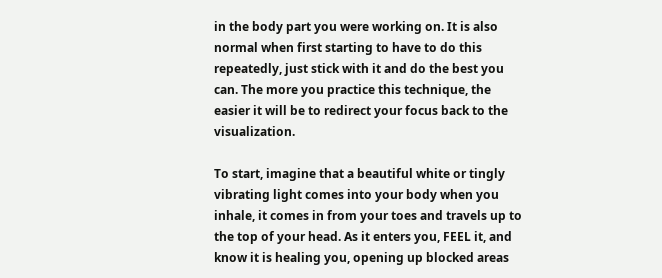in the body part you were working on. It is also normal when first starting to have to do this repeatedly, just stick with it and do the best you can. The more you practice this technique, the easier it will be to redirect your focus back to the visualization.

To start, imagine that a beautiful white or tingly vibrating light comes into your body when you inhale, it comes in from your toes and travels up to the top of your head. As it enters you, FEEL it, and know it is healing you, opening up blocked areas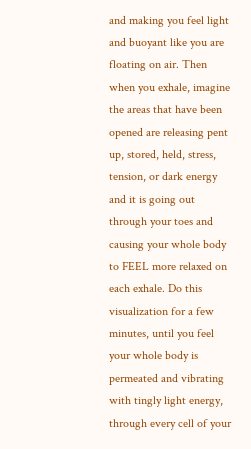and making you feel light and buoyant like you are floating on air. Then when you exhale, imagine the areas that have been opened are releasing pent up, stored, held, stress, tension, or dark energy and it is going out through your toes and causing your whole body to FEEL more relaxed on each exhale. Do this visualization for a few minutes, until you feel your whole body is permeated and vibrating with tingly light energy, through every cell of your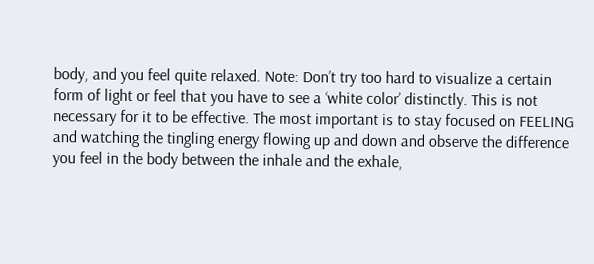body, and you feel quite relaxed. Note: Don’t try too hard to visualize a certain form of light or feel that you have to see a ‘white color’ distinctly. This is not necessary for it to be effective. The most important is to stay focused on FEELING and watching the tingling energy flowing up and down and observe the difference you feel in the body between the inhale and the exhale,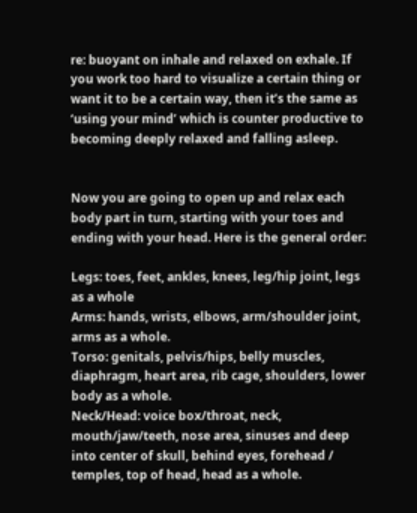re: buoyant on inhale and relaxed on exhale. If you work too hard to visualize a certain thing or want it to be a certain way, then it’s the same as ‘using your mind’ which is counter productive to becoming deeply relaxed and falling asleep.


Now you are going to open up and relax each body part in turn, starting with your toes and ending with your head. Here is the general order:

Legs: toes, feet, ankles, knees, leg/hip joint, legs as a whole
Arms: hands, wrists, elbows, arm/shoulder joint, arms as a whole.
Torso: genitals, pelvis/hips, belly muscles, diaphragm, heart area, rib cage, shoulders, lower body as a whole.
Neck/Head: voice box/throat, neck, mouth/jaw/teeth, nose area, sinuses and deep into center of skull, behind eyes, forehead / temples, top of head, head as a whole.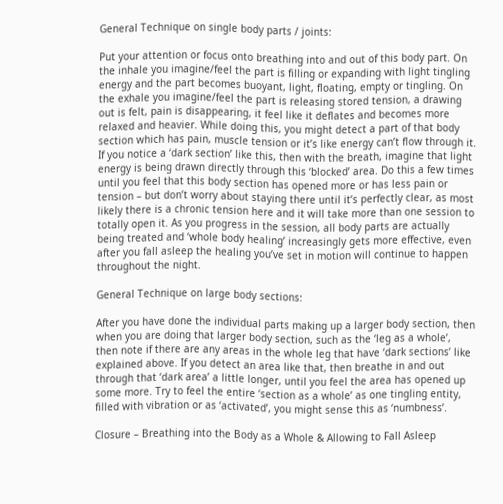General Technique on single body parts / joints:

Put your attention or focus onto breathing into and out of this body part. On the inhale you imagine/feel the part is filling or expanding with light tingling energy and the part becomes buoyant, light, floating, empty or tingling. On the exhale you imagine/feel the part is releasing stored tension, a drawing out is felt, pain is disappearing, it feel like it deflates and becomes more relaxed and heavier. While doing this, you might detect a part of that body section which has pain, muscle tension or it’s like energy can’t flow through it. If you notice a ‘dark section’ like this, then with the breath, imagine that light energy is being drawn directly through this ‘blocked’ area. Do this a few times until you feel that this body section has opened more or has less pain or tension – but don’t worry about staying there until it’s perfectly clear, as most likely there is a chronic tension here and it will take more than one session to totally open it. As you progress in the session, all body parts are actually being treated and ‘whole body healing’ increasingly gets more effective, even after you fall asleep the healing you’ve set in motion will continue to happen throughout the night.

General Technique on large body sections:

After you have done the individual parts making up a larger body section, then when you are doing that larger body section, such as the ‘leg as a whole’, then note if there are any areas in the whole leg that have ‘dark sections’ like explained above. If you detect an area like that, then breathe in and out through that ‘dark area’ a little longer, until you feel the area has opened up some more. Try to feel the entire ‘section as a whole’ as one tingling entity, filled with vibration or as ‘activated’, you might sense this as ‘numbness’.

Closure – Breathing into the Body as a Whole & Allowing to Fall Asleep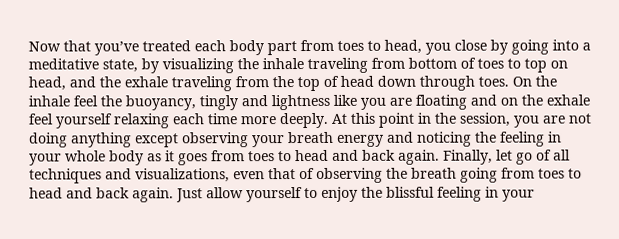Now that you’ve treated each body part from toes to head, you close by going into a meditative state, by visualizing the inhale traveling from bottom of toes to top on head, and the exhale traveling from the top of head down through toes. On the inhale feel the buoyancy, tingly and lightness like you are floating and on the exhale feel yourself relaxing each time more deeply. At this point in the session, you are not doing anything except observing your breath energy and noticing the feeling in your whole body as it goes from toes to head and back again. Finally, let go of all techniques and visualizations, even that of observing the breath going from toes to head and back again. Just allow yourself to enjoy the blissful feeling in your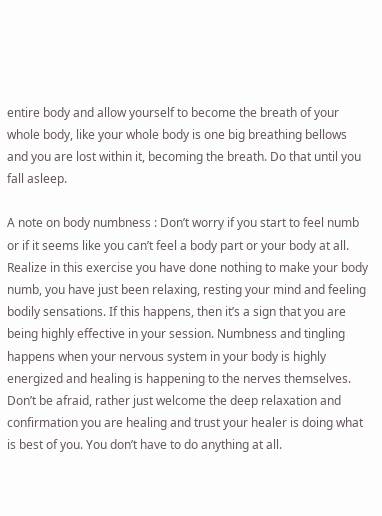entire body and allow yourself to become the breath of your whole body, like your whole body is one big breathing bellows and you are lost within it, becoming the breath. Do that until you fall asleep.

A note on body numbness : Don’t worry if you start to feel numb or if it seems like you can’t feel a body part or your body at all. Realize in this exercise you have done nothing to make your body numb, you have just been relaxing, resting your mind and feeling bodily sensations. If this happens, then it’s a sign that you are being highly effective in your session. Numbness and tingling happens when your nervous system in your body is highly energized and healing is happening to the nerves themselves. Don’t be afraid, rather just welcome the deep relaxation and confirmation you are healing and trust your healer is doing what is best of you. You don’t have to do anything at all.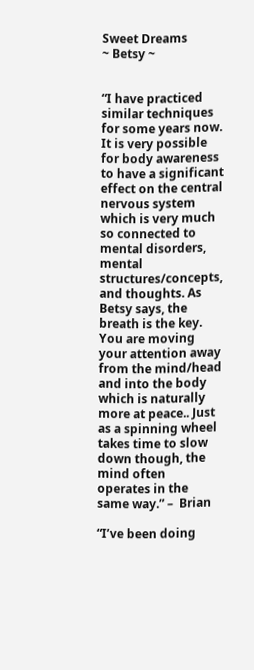Sweet Dreams
~ Betsy ~


“I have practiced similar techniques for some years now. It is very possible for body awareness to have a significant effect on the central nervous system which is very much so connected to mental disorders, mental structures/concepts, and thoughts. As Betsy says, the breath is the key. You are moving your attention away from the mind/head and into the body which is naturally more at peace.. Just as a spinning wheel takes time to slow down though, the mind often operates in the same way.” –  Brian

“I’ve been doing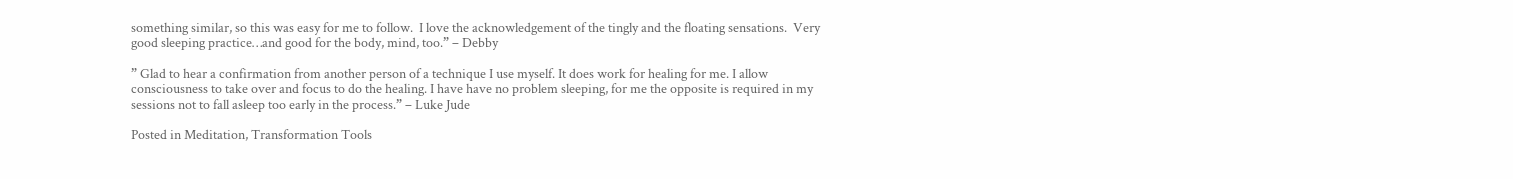something similar, so this was easy for me to follow.  I love the acknowledgement of the tingly and the floating sensations.  Very good sleeping practice…and good for the body, mind, too.” – Debby

” Glad to hear a confirmation from another person of a technique I use myself. It does work for healing for me. I allow consciousness to take over and focus to do the healing. I have have no problem sleeping, for me the opposite is required in my sessions not to fall asleep too early in the process.” – Luke Jude

Posted in Meditation, Transformation Tools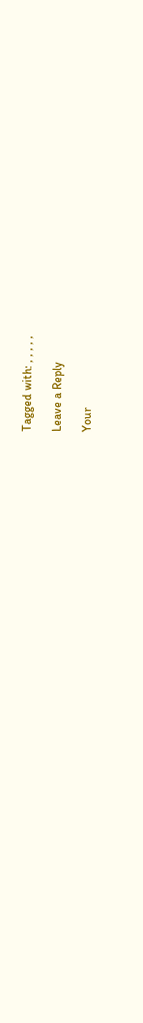Tagged with: , , , , ,

Leave a Reply

Your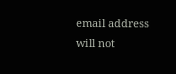email address will not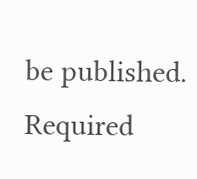be published. Required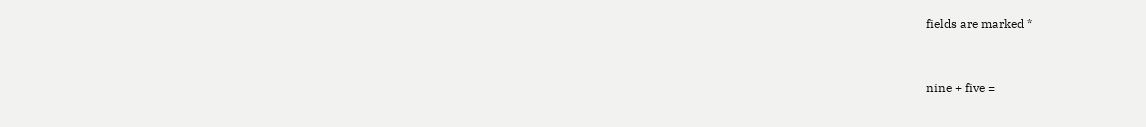fields are marked *


nine + five =